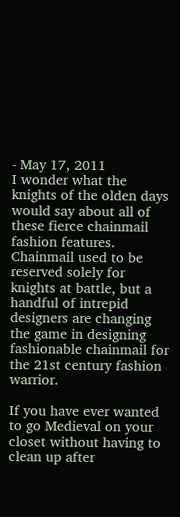- May 17, 2011
I wonder what the knights of the olden days would say about all of these fierce chainmail fashion features. Chainmail used to be reserved solely for knights at battle, but a handful of intrepid designers are changing the game in designing fashionable chainmail for the 21st century fashion warrior.

If you have ever wanted to go Medieval on your closet without having to clean up after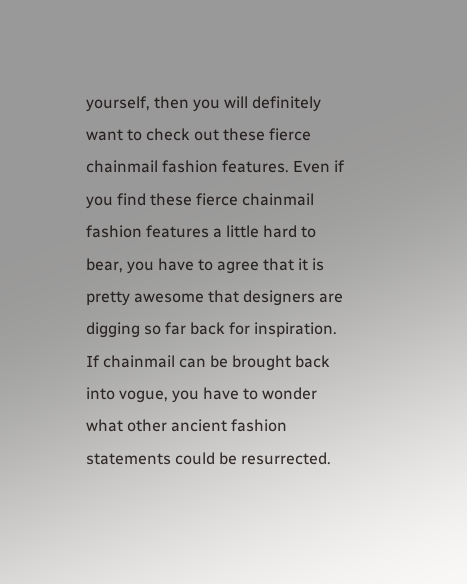yourself, then you will definitely want to check out these fierce chainmail fashion features. Even if you find these fierce chainmail fashion features a little hard to bear, you have to agree that it is pretty awesome that designers are digging so far back for inspiration. If chainmail can be brought back into vogue, you have to wonder what other ancient fashion statements could be resurrected.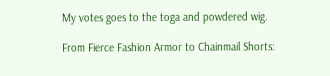My votes goes to the toga and powdered wig.

From Fierce Fashion Armor to Chainmail Shorts: